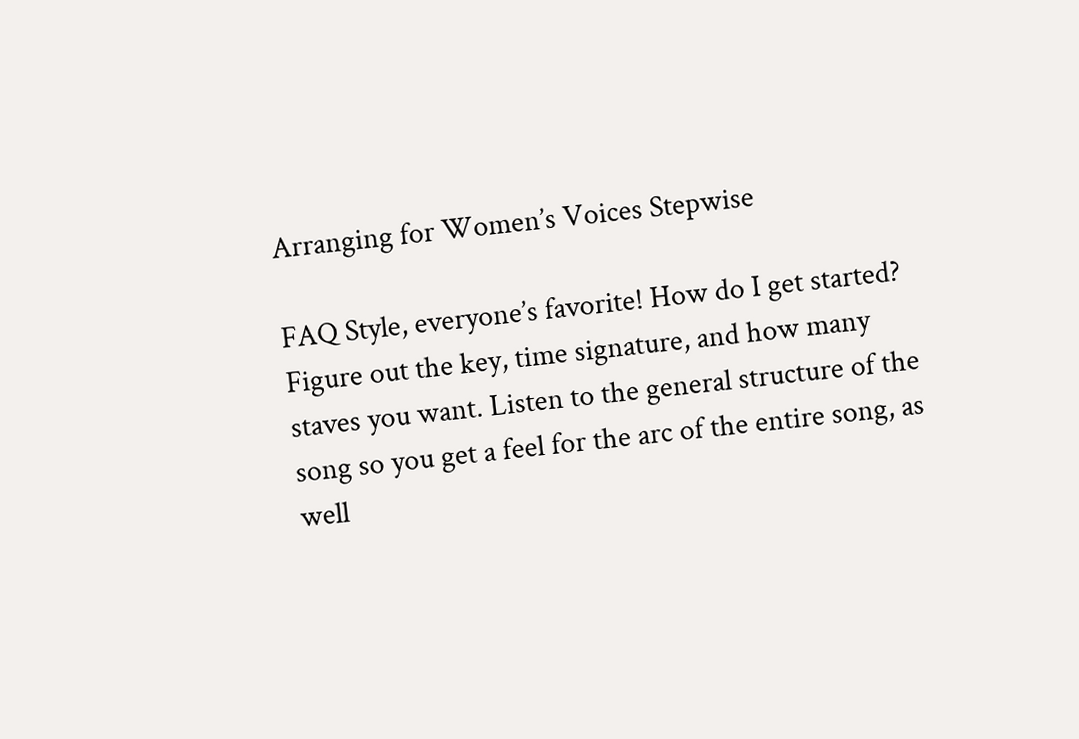Arranging for Women’s Voices Stepwise

FAQ Style, everyone’s favorite! How do I get started? Figure out the key, time signature, and how many staves you want. Listen to the general structure of the song so you get a feel for the arc of the entire song, as well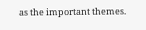as the important themes.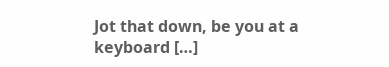Jot that down, be you at a keyboard […]